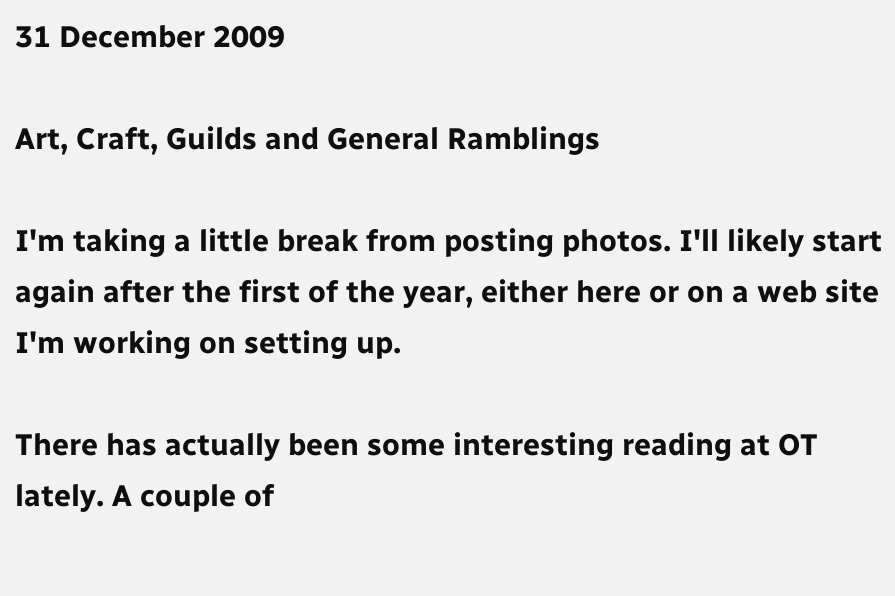31 December 2009

Art, Craft, Guilds and General Ramblings

I'm taking a little break from posting photos. I'll likely start again after the first of the year, either here or on a web site I'm working on setting up.

There has actually been some interesting reading at OT lately. A couple of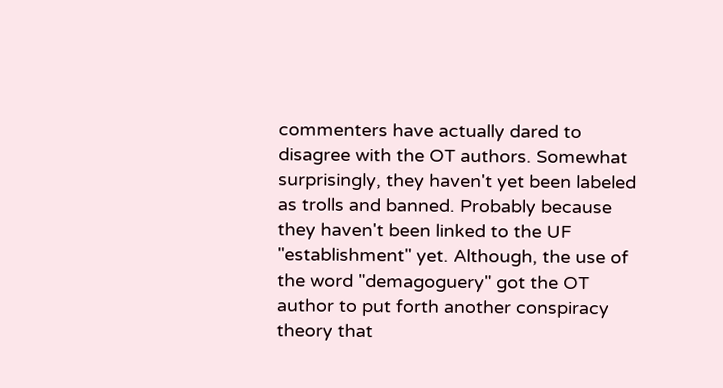commenters have actually dared to disagree with the OT authors. Somewhat surprisingly, they haven't yet been labeled as trolls and banned. Probably because they haven't been linked to the UF "establishment" yet. Although, the use of the word "demagoguery" got the OT author to put forth another conspiracy theory that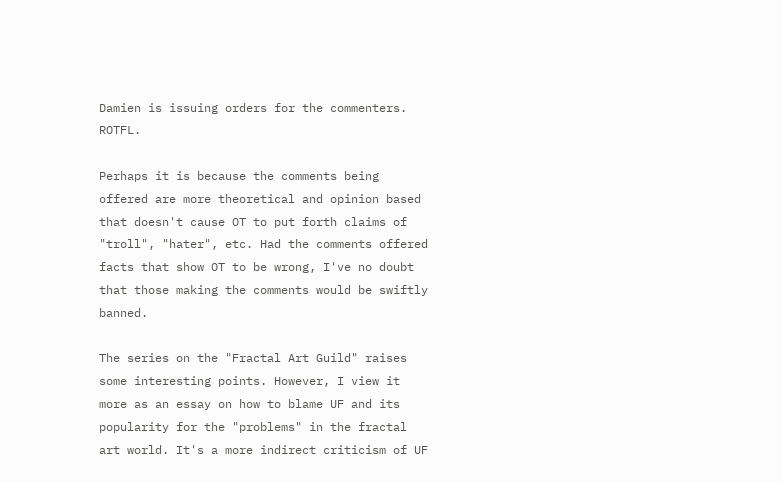Damien is issuing orders for the commenters. ROTFL.

Perhaps it is because the comments being offered are more theoretical and opinion based that doesn't cause OT to put forth claims of "troll", "hater", etc. Had the comments offered facts that show OT to be wrong, I've no doubt that those making the comments would be swiftly banned.

The series on the "Fractal Art Guild" raises some interesting points. However, I view it more as an essay on how to blame UF and its popularity for the "problems" in the fractal art world. It's a more indirect criticism of UF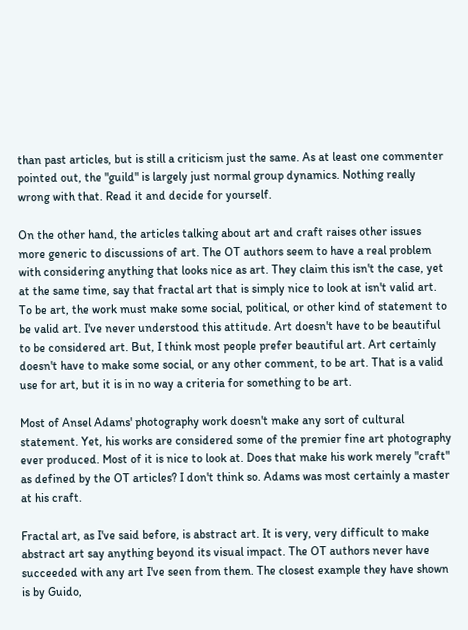than past articles, but is still a criticism just the same. As at least one commenter pointed out, the "guild" is largely just normal group dynamics. Nothing really wrong with that. Read it and decide for yourself.

On the other hand, the articles talking about art and craft raises other issues more generic to discussions of art. The OT authors seem to have a real problem with considering anything that looks nice as art. They claim this isn't the case, yet at the same time, say that fractal art that is simply nice to look at isn't valid art. To be art, the work must make some social, political, or other kind of statement to be valid art. I've never understood this attitude. Art doesn't have to be beautiful to be considered art. But, I think most people prefer beautiful art. Art certainly doesn't have to make some social, or any other comment, to be art. That is a valid use for art, but it is in no way a criteria for something to be art.

Most of Ansel Adams' photography work doesn't make any sort of cultural statement. Yet, his works are considered some of the premier fine art photography ever produced. Most of it is nice to look at. Does that make his work merely "craft" as defined by the OT articles? I don't think so. Adams was most certainly a master at his craft.

Fractal art, as I've said before, is abstract art. It is very, very difficult to make abstract art say anything beyond its visual impact. The OT authors never have succeeded with any art I've seen from them. The closest example they have shown is by Guido,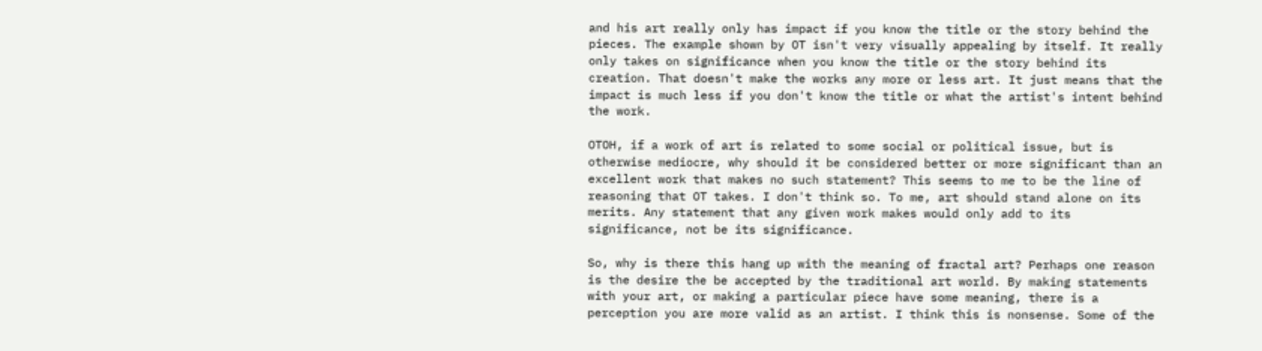and his art really only has impact if you know the title or the story behind the pieces. The example shown by OT isn't very visually appealing by itself. It really only takes on significance when you know the title or the story behind its creation. That doesn't make the works any more or less art. It just means that the impact is much less if you don't know the title or what the artist's intent behind the work.

OTOH, if a work of art is related to some social or political issue, but is otherwise mediocre, why should it be considered better or more significant than an excellent work that makes no such statement? This seems to me to be the line of reasoning that OT takes. I don't think so. To me, art should stand alone on its merits. Any statement that any given work makes would only add to its significance, not be its significance.

So, why is there this hang up with the meaning of fractal art? Perhaps one reason is the desire the be accepted by the traditional art world. By making statements with your art, or making a particular piece have some meaning, there is a perception you are more valid as an artist. I think this is nonsense. Some of the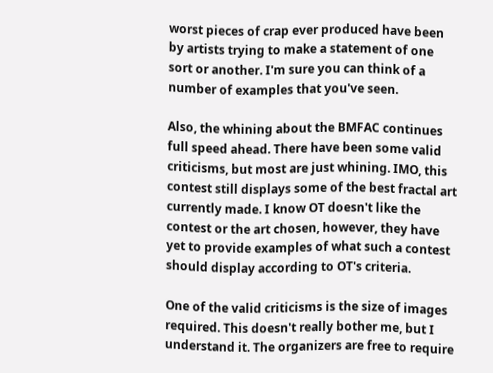worst pieces of crap ever produced have been by artists trying to make a statement of one sort or another. I'm sure you can think of a number of examples that you've seen.

Also, the whining about the BMFAC continues full speed ahead. There have been some valid criticisms, but most are just whining. IMO, this contest still displays some of the best fractal art currently made. I know OT doesn't like the contest or the art chosen, however, they have yet to provide examples of what such a contest should display according to OT's criteria.

One of the valid criticisms is the size of images required. This doesn't really bother me, but I understand it. The organizers are free to require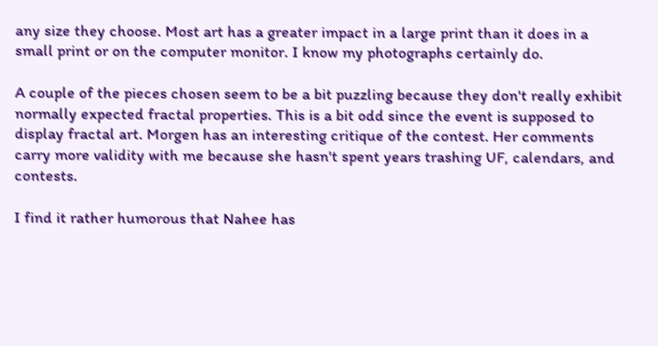any size they choose. Most art has a greater impact in a large print than it does in a small print or on the computer monitor. I know my photographs certainly do.

A couple of the pieces chosen seem to be a bit puzzling because they don't really exhibit normally expected fractal properties. This is a bit odd since the event is supposed to display fractal art. Morgen has an interesting critique of the contest. Her comments carry more validity with me because she hasn't spent years trashing UF, calendars, and contests.

I find it rather humorous that Nahee has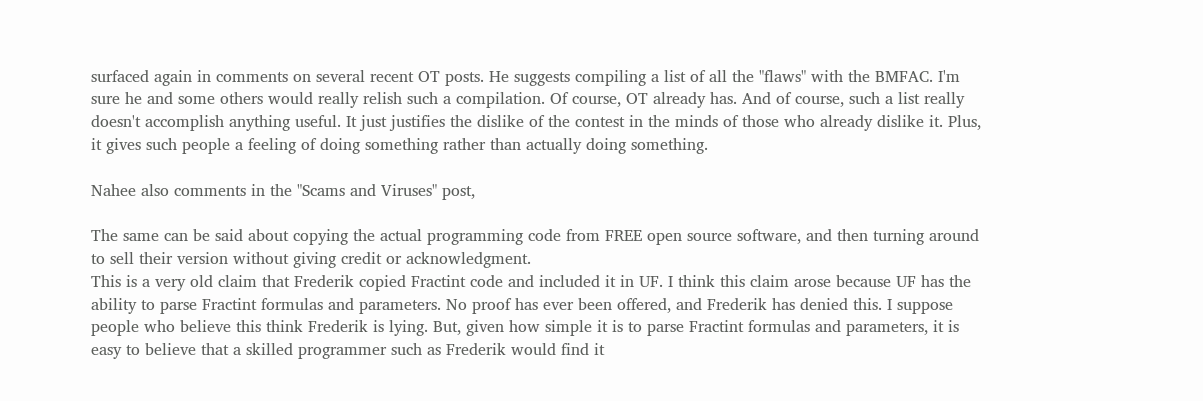surfaced again in comments on several recent OT posts. He suggests compiling a list of all the "flaws" with the BMFAC. I'm sure he and some others would really relish such a compilation. Of course, OT already has. And of course, such a list really doesn't accomplish anything useful. It just justifies the dislike of the contest in the minds of those who already dislike it. Plus, it gives such people a feeling of doing something rather than actually doing something.

Nahee also comments in the "Scams and Viruses" post,

The same can be said about copying the actual programming code from FREE open source software, and then turning around to sell their version without giving credit or acknowledgment.
This is a very old claim that Frederik copied Fractint code and included it in UF. I think this claim arose because UF has the ability to parse Fractint formulas and parameters. No proof has ever been offered, and Frederik has denied this. I suppose people who believe this think Frederik is lying. But, given how simple it is to parse Fractint formulas and parameters, it is easy to believe that a skilled programmer such as Frederik would find it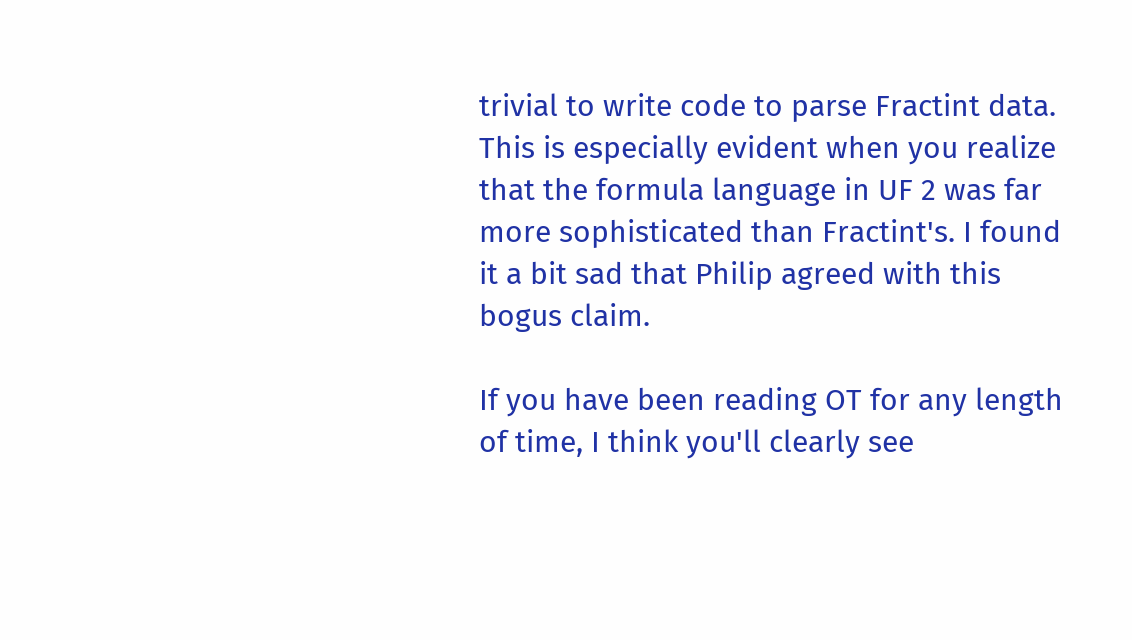trivial to write code to parse Fractint data. This is especially evident when you realize that the formula language in UF 2 was far more sophisticated than Fractint's. I found it a bit sad that Philip agreed with this bogus claim.

If you have been reading OT for any length of time, I think you'll clearly see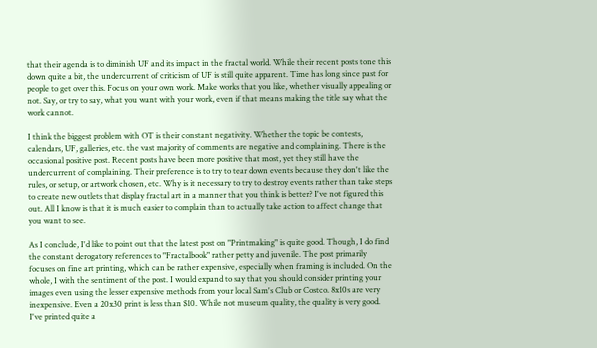that their agenda is to diminish UF and its impact in the fractal world. While their recent posts tone this down quite a bit, the undercurrent of criticism of UF is still quite apparent. Time has long since past for people to get over this. Focus on your own work. Make works that you like, whether visually appealing or not. Say, or try to say, what you want with your work, even if that means making the title say what the work cannot.

I think the biggest problem with OT is their constant negativity. Whether the topic be contests, calendars, UF, galleries, etc. the vast majority of comments are negative and complaining. There is the occasional positive post. Recent posts have been more positive that most, yet they still have the undercurrent of complaining. Their preference is to try to tear down events because they don't like the rules, or setup, or artwork chosen, etc. Why is it necessary to try to destroy events rather than take steps to create new outlets that display fractal art in a manner that you think is better? I've not figured this out. All I know is that it is much easier to complain than to actually take action to affect change that you want to see.

As I conclude, I'd like to point out that the latest post on "Printmaking" is quite good. Though, I do find the constant derogatory references to "Fractalbook" rather petty and juvenile. The post primarily focuses on fine art printing, which can be rather expensive, especially when framing is included. On the whole, I with the sentiment of the post. I would expand to say that you should consider printing your images even using the lesser expensive methods from your local Sam's Club or Costco. 8x10s are very inexpensive. Even a 20x30 print is less than $10. While not museum quality, the quality is very good. I've printed quite a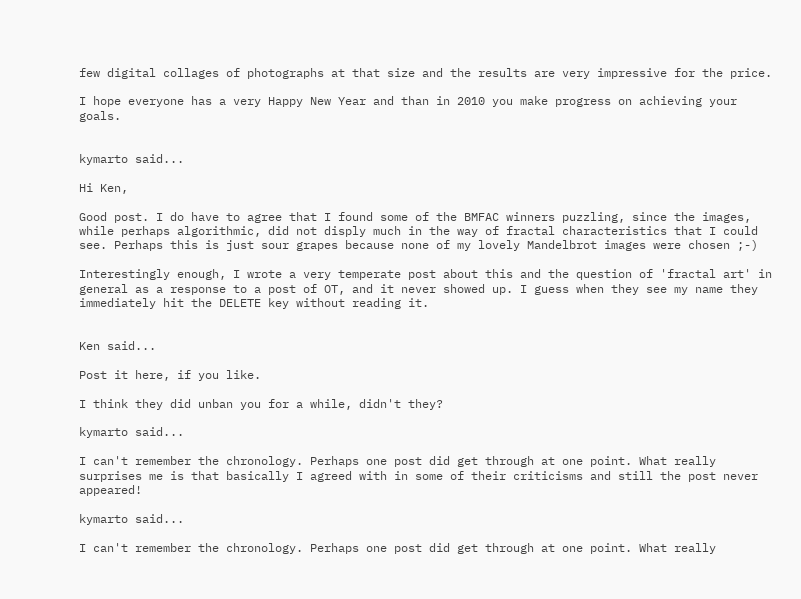few digital collages of photographs at that size and the results are very impressive for the price.

I hope everyone has a very Happy New Year and than in 2010 you make progress on achieving your goals.


kymarto said...

Hi Ken,

Good post. I do have to agree that I found some of the BMFAC winners puzzling, since the images, while perhaps algorithmic, did not disply much in the way of fractal characteristics that I could see. Perhaps this is just sour grapes because none of my lovely Mandelbrot images were chosen ;-)

Interestingly enough, I wrote a very temperate post about this and the question of 'fractal art' in general as a response to a post of OT, and it never showed up. I guess when they see my name they immediately hit the DELETE key without reading it.


Ken said...

Post it here, if you like.

I think they did unban you for a while, didn't they?

kymarto said...

I can't remember the chronology. Perhaps one post did get through at one point. What really surprises me is that basically I agreed with in some of their criticisms and still the post never appeared!

kymarto said...

I can't remember the chronology. Perhaps one post did get through at one point. What really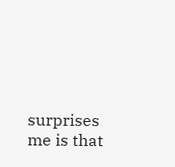surprises me is that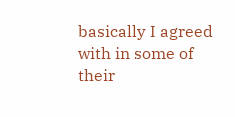basically I agreed with in some of their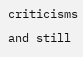criticisms and still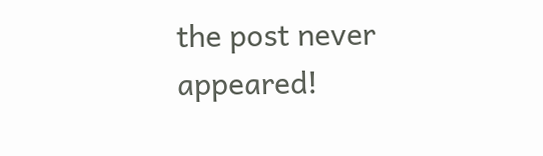the post never appeared!